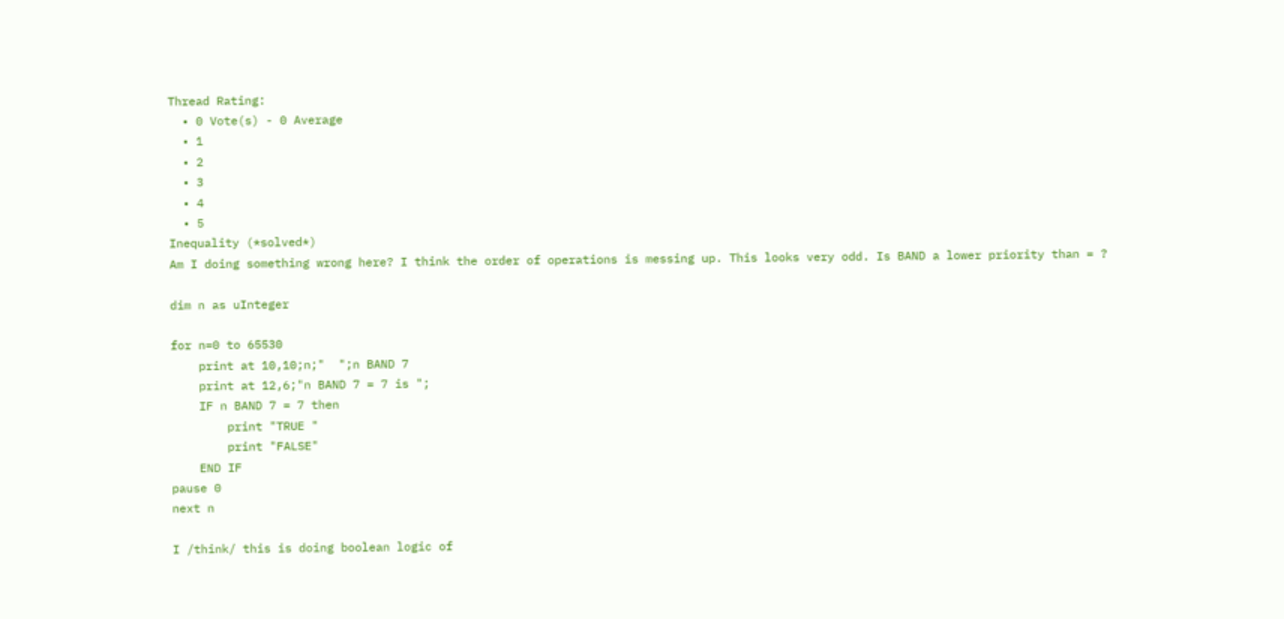Thread Rating:
  • 0 Vote(s) - 0 Average
  • 1
  • 2
  • 3
  • 4
  • 5
Inequality (*solved*)
Am I doing something wrong here? I think the order of operations is messing up. This looks very odd. Is BAND a lower priority than = ?

dim n as uInteger

for n=0 to 65530
    print at 10,10;n;"  ";n BAND 7
    print at 12,6;"n BAND 7 = 7 is ";
    IF n BAND 7 = 7 then
        print "TRUE "
        print "FALSE"
    END IF
pause 0
next n

I /think/ this is doing boolean logic of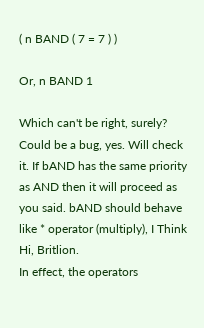( n BAND ( 7 = 7 ) )

Or, n BAND 1

Which can't be right, surely?
Could be a bug, yes. Will check it. If bAND has the same priority as AND then it will proceed as you said. bAND should behave like * operator (multiply), I Think
Hi, Britlion.
In effect, the operators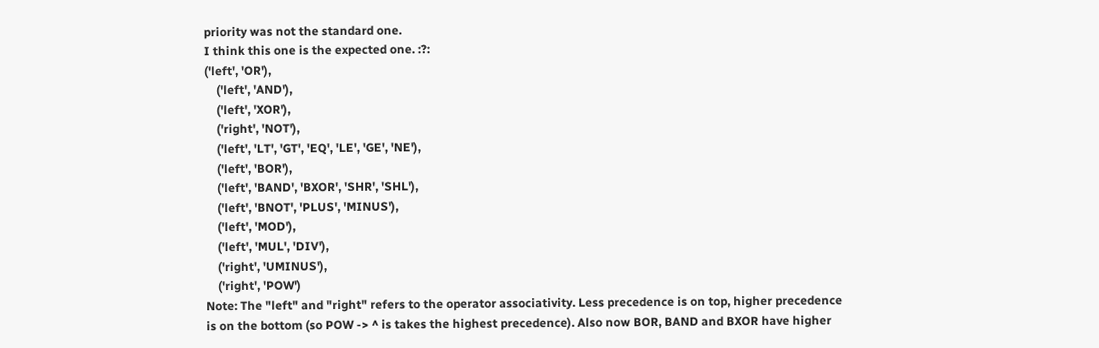priority was not the standard one.
I think this one is the expected one. :?:
('left', 'OR'),
    ('left', 'AND'),
    ('left', 'XOR'),
    ('right', 'NOT'),
    ('left', 'LT', 'GT', 'EQ', 'LE', 'GE', 'NE'),
    ('left', 'BOR'),
    ('left', 'BAND', 'BXOR', 'SHR', 'SHL'),
    ('left', 'BNOT', 'PLUS', 'MINUS'),
    ('left', 'MOD'),
    ('left', 'MUL', 'DIV'),
    ('right', 'UMINUS'),
    ('right', 'POW')
Note: The "left" and "right" refers to the operator associativity. Less precedence is on top, higher precedence is on the bottom (so POW -> ^ is takes the highest precedence). Also now BOR, BAND and BXOR have higher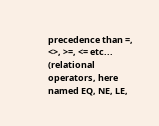precedence than =, <>, >=, <= etc... (relational operators, here named EQ, NE, LE,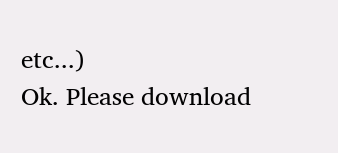etc...)
Ok. Please download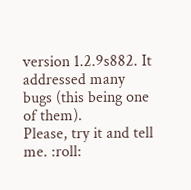version 1.2.9s882. It addressed many bugs (this being one of them).
Please, try it and tell me. :roll: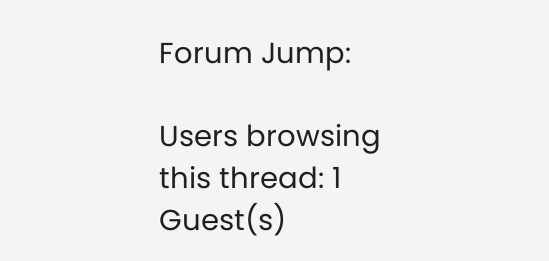Forum Jump:

Users browsing this thread: 1 Guest(s)